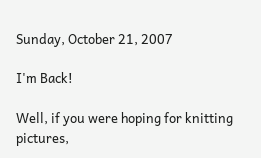Sunday, October 21, 2007

I'm Back!

Well, if you were hoping for knitting pictures,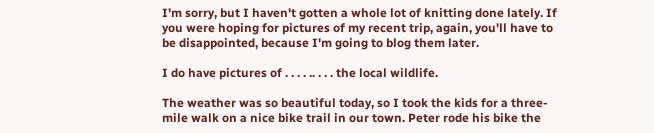I'm sorry, but I haven't gotten a whole lot of knitting done lately. If you were hoping for pictures of my recent trip, again, you'll have to be disappointed, because I'm going to blog them later.

I do have pictures of . . . . .. . . . the local wildlife.

The weather was so beautiful today, so I took the kids for a three-mile walk on a nice bike trail in our town. Peter rode his bike the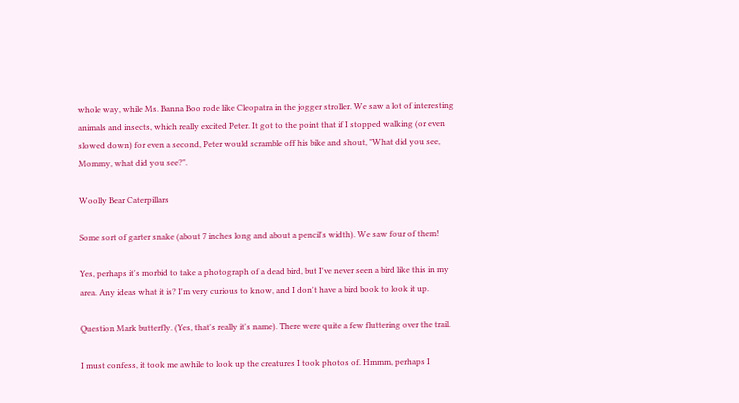whole way, while Ms. Banna Boo rode like Cleopatra in the jogger stroller. We saw a lot of interesting animals and insects, which really excited Peter. It got to the point that if I stopped walking (or even slowed down) for even a second, Peter would scramble off his bike and shout, "What did you see, Mommy, what did you see?".

Woolly Bear Caterpillars

Some sort of garter snake (about 7 inches long and about a pencil's width). We saw four of them!

Yes, perhaps it's morbid to take a photograph of a dead bird, but I've never seen a bird like this in my area. Any ideas what it is? I'm very curious to know, and I don't have a bird book to look it up.

Question Mark butterfly. (Yes, that's really it's name). There were quite a few fluttering over the trail.

I must confess, it took me awhile to look up the creatures I took photos of. Hmmm, perhaps I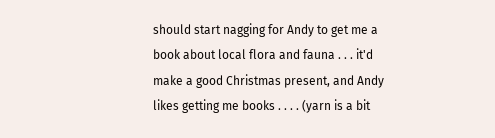should start nagging for Andy to get me a book about local flora and fauna . . . it'd make a good Christmas present, and Andy likes getting me books . . . . (yarn is a bit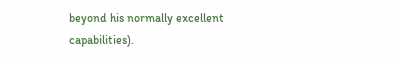beyond his normally excellent capabilities).